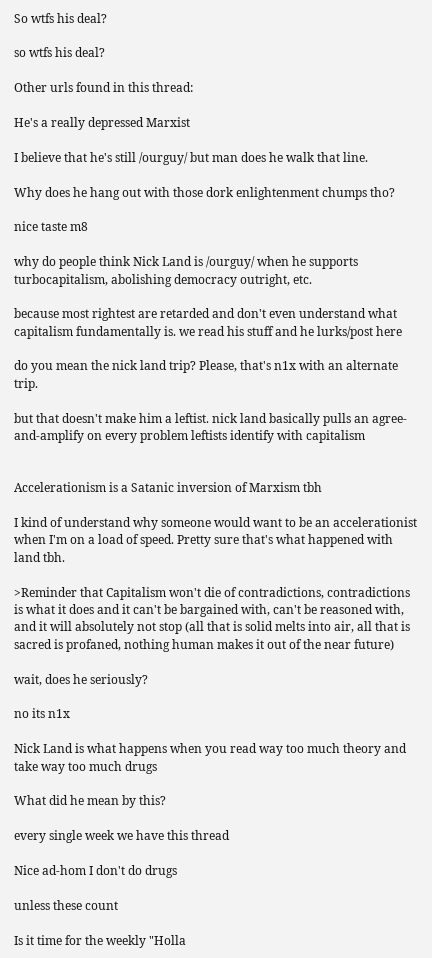So wtfs his deal?

so wtfs his deal?

Other urls found in this thread:

He's a really depressed Marxist

I believe that he's still /ourguy/ but man does he walk that line.

Why does he hang out with those dork enlightenment chumps tho?

nice taste m8

why do people think Nick Land is /ourguy/ when he supports turbocapitalism, abolishing democracy outright, etc.

because most rightest are retarded and don't even understand what capitalism fundamentally is. we read his stuff and he lurks/post here

do you mean the nick land trip? Please, that's n1x with an alternate trip.

but that doesn't make him a leftist. nick land basically pulls an agree-and-amplify on every problem leftists identify with capitalism


Accelerationism is a Satanic inversion of Marxism tbh

I kind of understand why someone would want to be an accelerationist when I'm on a load of speed. Pretty sure that's what happened with land tbh.

>Reminder that Capitalism won't die of contradictions, contradictions is what it does and it can't be bargained with, can't be reasoned with, and it will absolutely not stop (all that is solid melts into air, all that is sacred is profaned, nothing human makes it out of the near future)

wait, does he seriously?

no its n1x

Nick Land is what happens when you read way too much theory and take way too much drugs

What did he mean by this?

every single week we have this thread

Nice ad-hom I don't do drugs

unless these count

Is it time for the weekly "Holla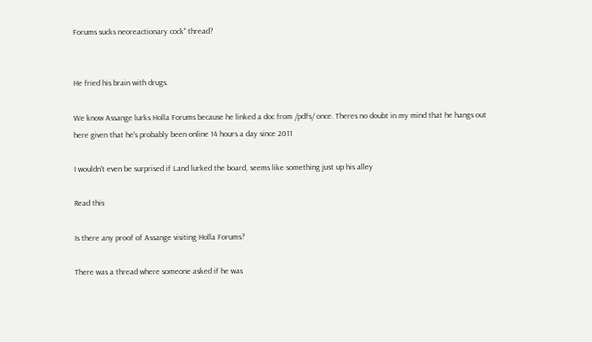Forums sucks neoreactionary cock" thread?


He fried his brain with drugs.

We know Assange lurks Holla Forums because he linked a doc from /pdfs/ once. Theres no doubt in my mind that he hangs out here given that he's probably been online 14 hours a day since 2011

I wouldn't even be surprised if Land lurked the board, seems like something just up his alley

Read this

Is there any proof of Assange visiting Holla Forums?

There was a thread where someone asked if he was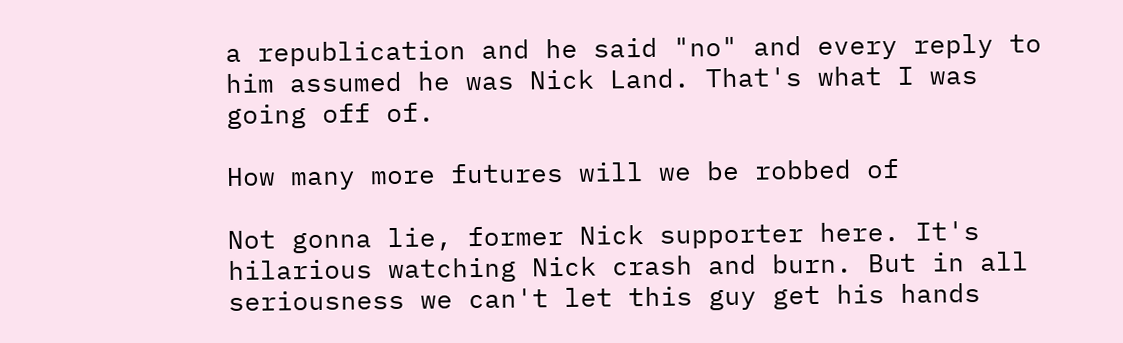a republication and he said "no" and every reply to him assumed he was Nick Land. That's what I was going off of.

How many more futures will we be robbed of

Not gonna lie, former Nick supporter here. It's hilarious watching Nick crash and burn. But in all seriousness we can't let this guy get his hands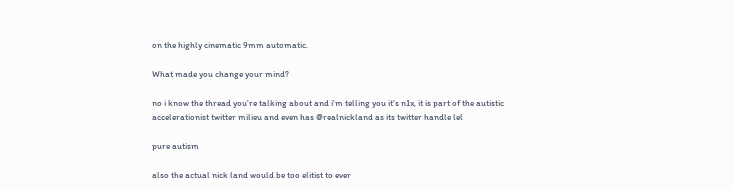on the highly cinematic 9mm automatic.

What made you change your mind?

no i know the thread you're talking about and i'm telling you it's n1x, it is part of the autistic accelerationist twitter milieu and even has @realnickland as its twitter handle lel

pure autism

also the actual nick land would be too elitist to ever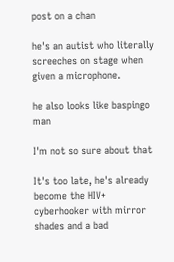post on a chan

he's an autist who literally screeches on stage when given a microphone.

he also looks like baspingo man

I'm not so sure about that

It's too late, he's already become the HIV+ cyberhooker with mirror shades and a bad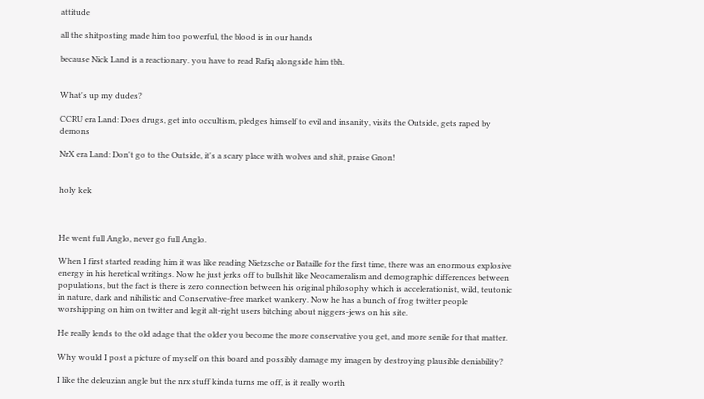attitude

all the shitposting made him too powerful, the blood is in our hands

because Nick Land is a reactionary. you have to read Rafiq alongside him tbh.


What's up my dudes?

CCRU era Land: Does drugs, get into occultism, pledges himself to evil and insanity, visits the Outside, gets raped by demons

NrX era Land: Don't go to the Outside, it's a scary place with wolves and shit, praise Gnon!


holy kek



He went full Anglo, never go full Anglo.

When I first started reading him it was like reading Nietzsche or Bataille for the first time, there was an enormous explosive energy in his heretical writings. Now he just jerks off to bullshit like Neocameralism and demographic differences between populations, but the fact is there is zero connection between his original philosophy which is accelerationist, wild, teutonic in nature, dark and nihilistic and Conservative-free market wankery. Now he has a bunch of frog twitter people worshipping on him on twitter and legit alt-right users bitching about niggers-jews on his site.

He really lends to the old adage that the older you become the more conservative you get, and more senile for that matter.

Why would I post a picture of myself on this board and possibly damage my imagen by destroying plausible deniability?

I like the deleuzian angle but the nrx stuff kinda turns me off, is it really worth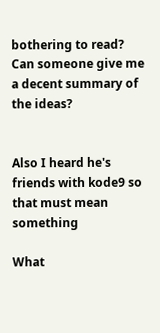bothering to read? Can someone give me a decent summary of the ideas?


Also I heard he's friends with kode9 so that must mean something

What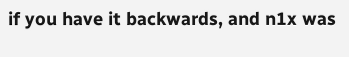if you have it backwards, and n1x was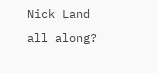Nick Land all along?